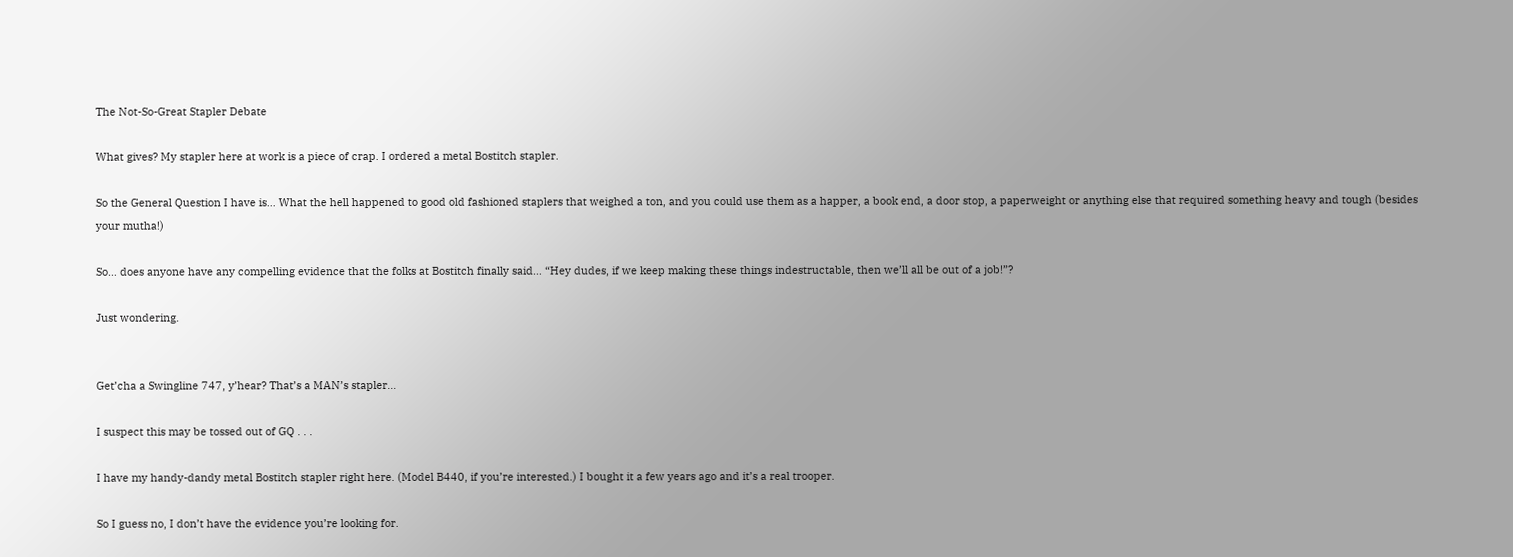The Not-So-Great Stapler Debate

What gives? My stapler here at work is a piece of crap. I ordered a metal Bostitch stapler.

So the General Question I have is… What the hell happened to good old fashioned staplers that weighed a ton, and you could use them as a happer, a book end, a door stop, a paperweight or anything else that required something heavy and tough (besides your mutha!)

So… does anyone have any compelling evidence that the folks at Bostitch finally said… “Hey dudes, if we keep making these things indestructable, then we’ll all be out of a job!”?

Just wondering.


Get’cha a Swingline 747, y’hear? That’s a MAN’s stapler…

I suspect this may be tossed out of GQ . . .

I have my handy-dandy metal Bostitch stapler right here. (Model B440, if you’re interested.) I bought it a few years ago and it’s a real trooper.

So I guess no, I don’t have the evidence you’re looking for.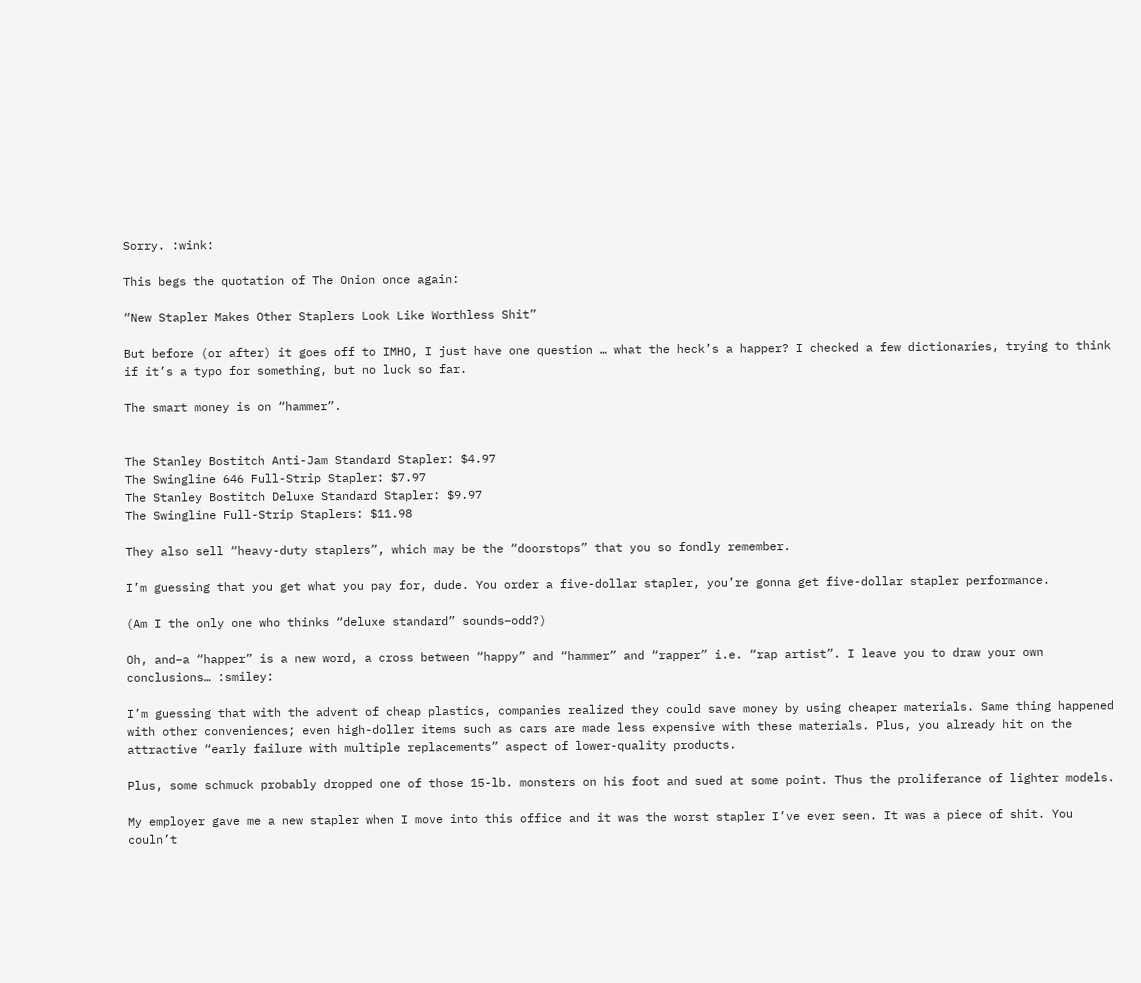Sorry. :wink:

This begs the quotation of The Onion once again:

“New Stapler Makes Other Staplers Look Like Worthless Shit”

But before (or after) it goes off to IMHO, I just have one question … what the heck’s a happer? I checked a few dictionaries, trying to think if it’s a typo for something, but no luck so far.

The smart money is on “hammer”.


The Stanley Bostitch Anti-Jam Standard Stapler: $4.97
The Swingline 646 Full-Strip Stapler: $7.97
The Stanley Bostitch Deluxe Standard Stapler: $9.97
The Swingline Full-Strip Staplers: $11.98

They also sell “heavy-duty staplers”, which may be the “doorstops” that you so fondly remember.

I’m guessing that you get what you pay for, dude. You order a five-dollar stapler, you’re gonna get five-dollar stapler performance.

(Am I the only one who thinks “deluxe standard” sounds–odd?)

Oh, and–a “happer” is a new word, a cross between “happy” and “hammer” and “rapper” i.e. “rap artist”. I leave you to draw your own conclusions… :smiley:

I’m guessing that with the advent of cheap plastics, companies realized they could save money by using cheaper materials. Same thing happened with other conveniences; even high-doller items such as cars are made less expensive with these materials. Plus, you already hit on the attractive “early failure with multiple replacements” aspect of lower-quality products.

Plus, some schmuck probably dropped one of those 15-lb. monsters on his foot and sued at some point. Thus the proliferance of lighter models.

My employer gave me a new stapler when I move into this office and it was the worst stapler I’ve ever seen. It was a piece of shit. You couln’t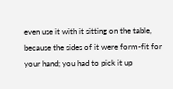even use it with it sitting on the table, because the sides of it were form-fit for your hand; you had to pick it up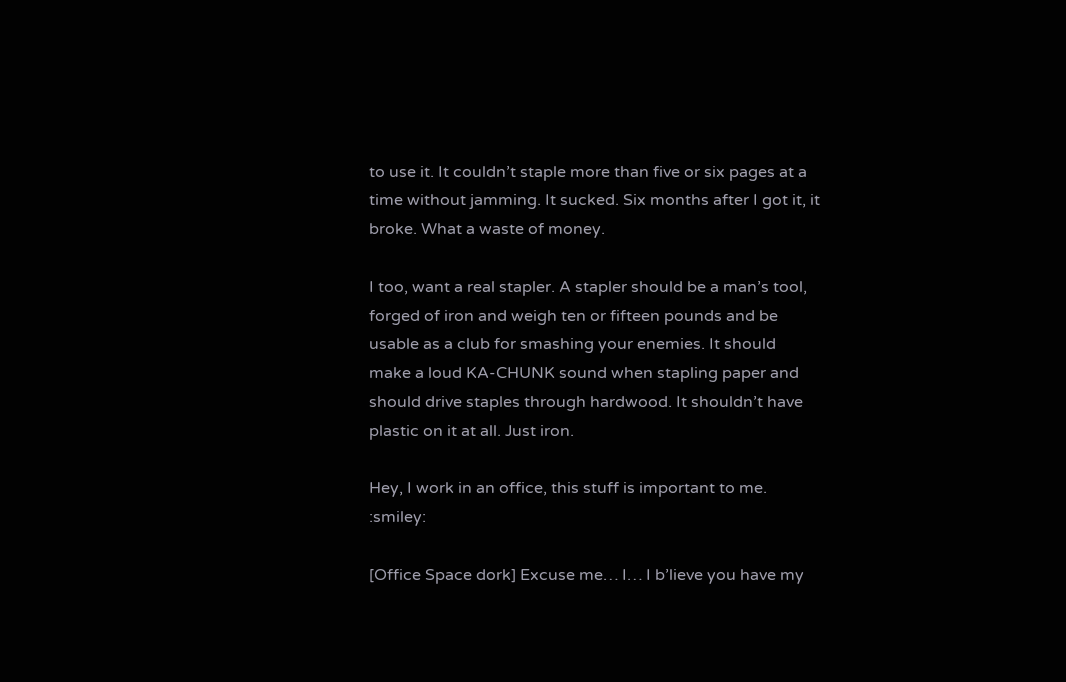to use it. It couldn’t staple more than five or six pages at a time without jamming. It sucked. Six months after I got it, it broke. What a waste of money.

I too, want a real stapler. A stapler should be a man’s tool, forged of iron and weigh ten or fifteen pounds and be usable as a club for smashing your enemies. It should make a loud KA-CHUNK sound when stapling paper and should drive staples through hardwood. It shouldn’t have plastic on it at all. Just iron.

Hey, I work in an office, this stuff is important to me. :smiley:

[Office Space dork] Excuse me… I… I b’lieve you have my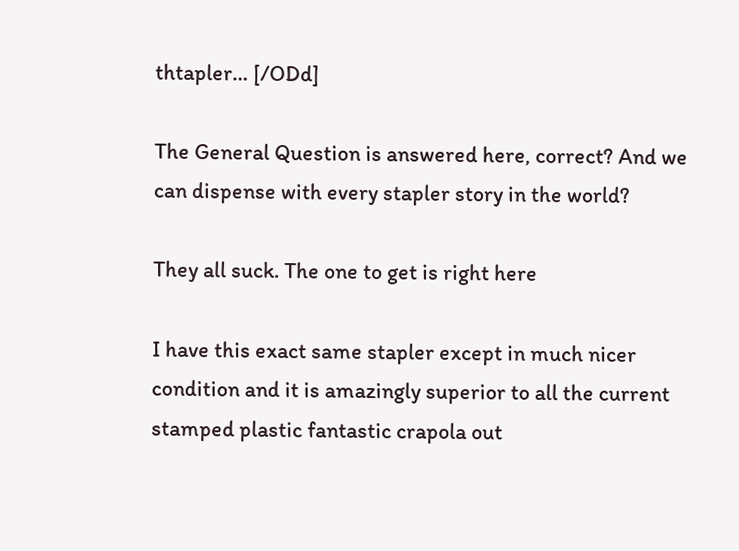thtapler… [/ODd]

The General Question is answered here, correct? And we can dispense with every stapler story in the world?

They all suck. The one to get is right here

I have this exact same stapler except in much nicer condition and it is amazingly superior to all the current stamped plastic fantastic crapola out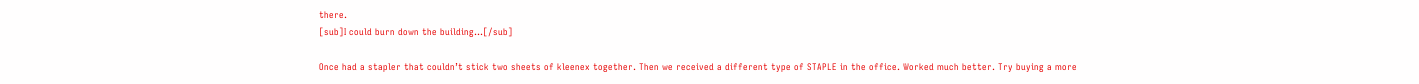there.
[sub]I could burn down the building…[/sub]

Once had a stapler that couldn’t stick two sheets of kleenex together. Then we received a different type of STAPLE in the office. Worked much better. Try buying a more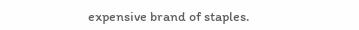expensive brand of staples.